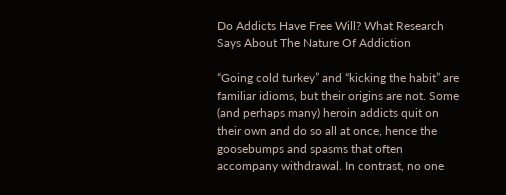Do Addicts Have Free Will? What Research Says About The Nature Of Addiction

“Going cold turkey” and “kicking the habit” are familiar idioms, but their origins are not. Some (and perhaps many) heroin addicts quit on their own and do so all at once, hence the goosebumps and spasms that often accompany withdrawal. In contrast, no one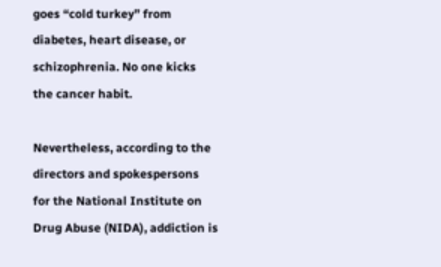goes “cold turkey” from diabetes, heart disease, or schizophrenia. No one kicks the cancer habit.

Nevertheless, according to the directors and spokespersons for the National Institute on Drug Abuse (NIDA), addiction is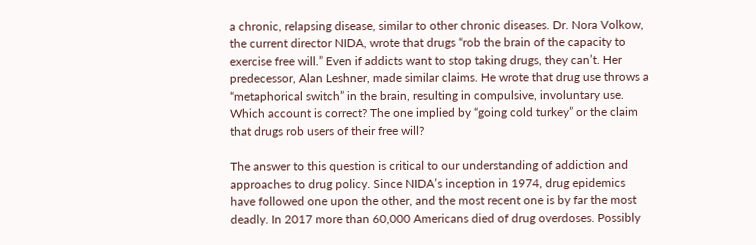a chronic, relapsing disease, similar to other chronic diseases. Dr. Nora Volkow, the current director NIDA, wrote that drugs “rob the brain of the capacity to exercise free will.” Even if addicts want to stop taking drugs, they can’t. Her predecessor, Alan Leshner, made similar claims. He wrote that drug use throws a “metaphorical switch” in the brain, resulting in compulsive, involuntary use. Which account is correct? The one implied by “going cold turkey” or the claim that drugs rob users of their free will?

The answer to this question is critical to our understanding of addiction and approaches to drug policy. Since NIDA’s inception in 1974, drug epidemics have followed one upon the other, and the most recent one is by far the most deadly. In 2017 more than 60,000 Americans died of drug overdoses. Possibly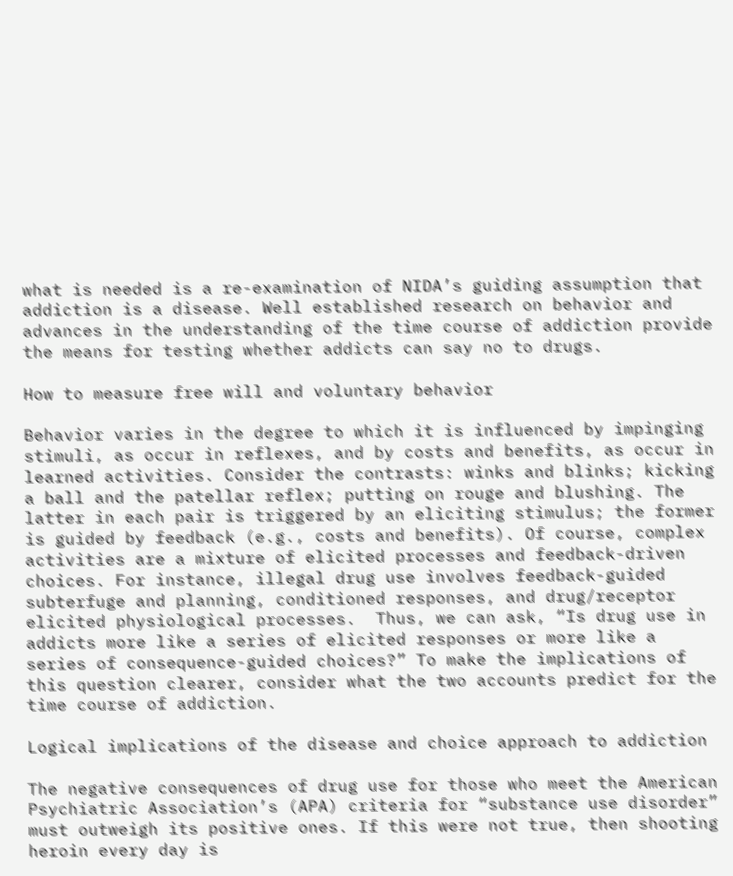what is needed is a re-examination of NIDA’s guiding assumption that addiction is a disease. Well established research on behavior and advances in the understanding of the time course of addiction provide the means for testing whether addicts can say no to drugs.

How to measure free will and voluntary behavior

Behavior varies in the degree to which it is influenced by impinging stimuli, as occur in reflexes, and by costs and benefits, as occur in learned activities. Consider the contrasts: winks and blinks; kicking a ball and the patellar reflex; putting on rouge and blushing. The latter in each pair is triggered by an eliciting stimulus; the former is guided by feedback (e.g., costs and benefits). Of course, complex activities are a mixture of elicited processes and feedback-driven choices. For instance, illegal drug use involves feedback-guided subterfuge and planning, conditioned responses, and drug/receptor elicited physiological processes.  Thus, we can ask, “Is drug use in addicts more like a series of elicited responses or more like a series of consequence-guided choices?” To make the implications of this question clearer, consider what the two accounts predict for the time course of addiction.

Logical implications of the disease and choice approach to addiction

The negative consequences of drug use for those who meet the American Psychiatric Association’s (APA) criteria for “substance use disorder” must outweigh its positive ones. If this were not true, then shooting heroin every day is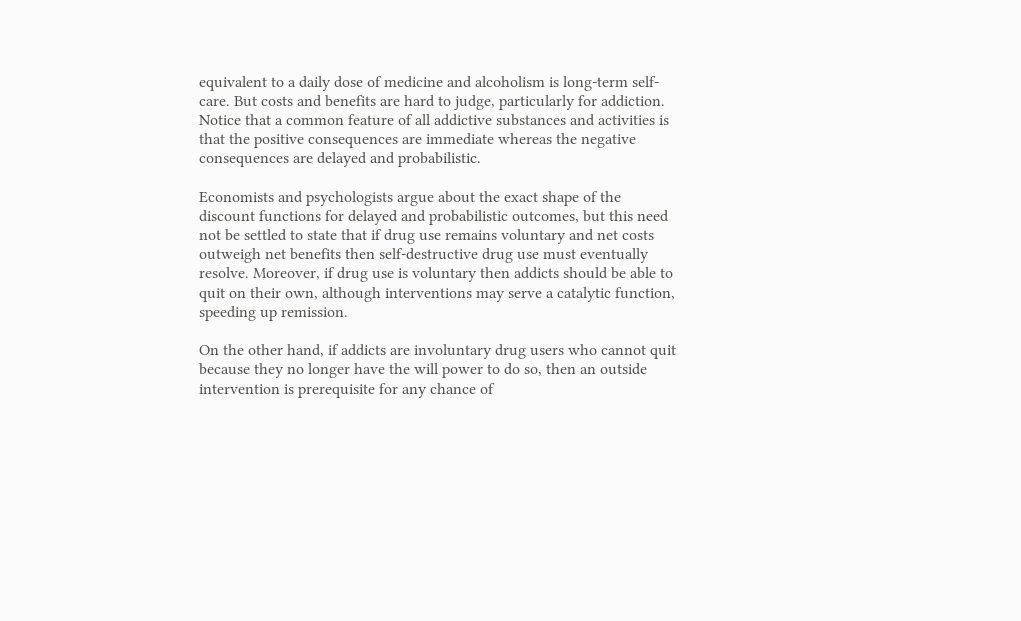equivalent to a daily dose of medicine and alcoholism is long-term self-care. But costs and benefits are hard to judge, particularly for addiction. Notice that a common feature of all addictive substances and activities is that the positive consequences are immediate whereas the negative consequences are delayed and probabilistic.

Economists and psychologists argue about the exact shape of the discount functions for delayed and probabilistic outcomes, but this need not be settled to state that if drug use remains voluntary and net costs outweigh net benefits then self-destructive drug use must eventually resolve. Moreover, if drug use is voluntary then addicts should be able to quit on their own, although interventions may serve a catalytic function, speeding up remission.

On the other hand, if addicts are involuntary drug users who cannot quit because they no longer have the will power to do so, then an outside intervention is prerequisite for any chance of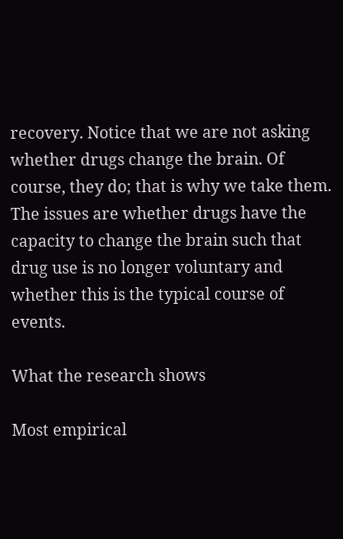recovery. Notice that we are not asking whether drugs change the brain. Of course, they do; that is why we take them. The issues are whether drugs have the capacity to change the brain such that drug use is no longer voluntary and whether this is the typical course of events.

What the research shows

Most empirical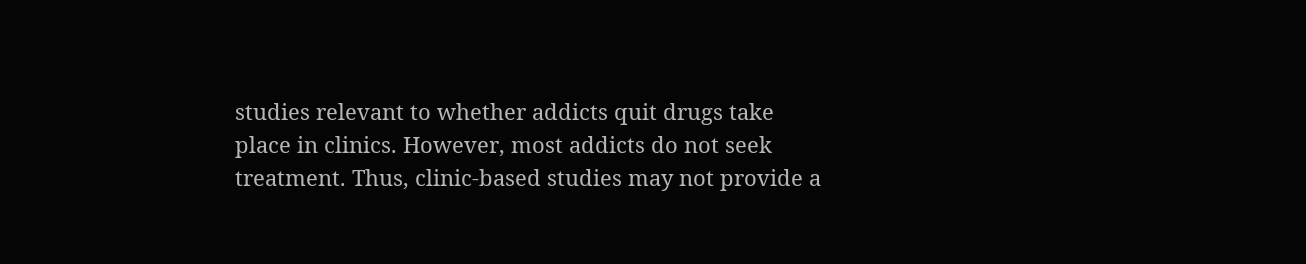studies relevant to whether addicts quit drugs take place in clinics. However, most addicts do not seek treatment. Thus, clinic-based studies may not provide a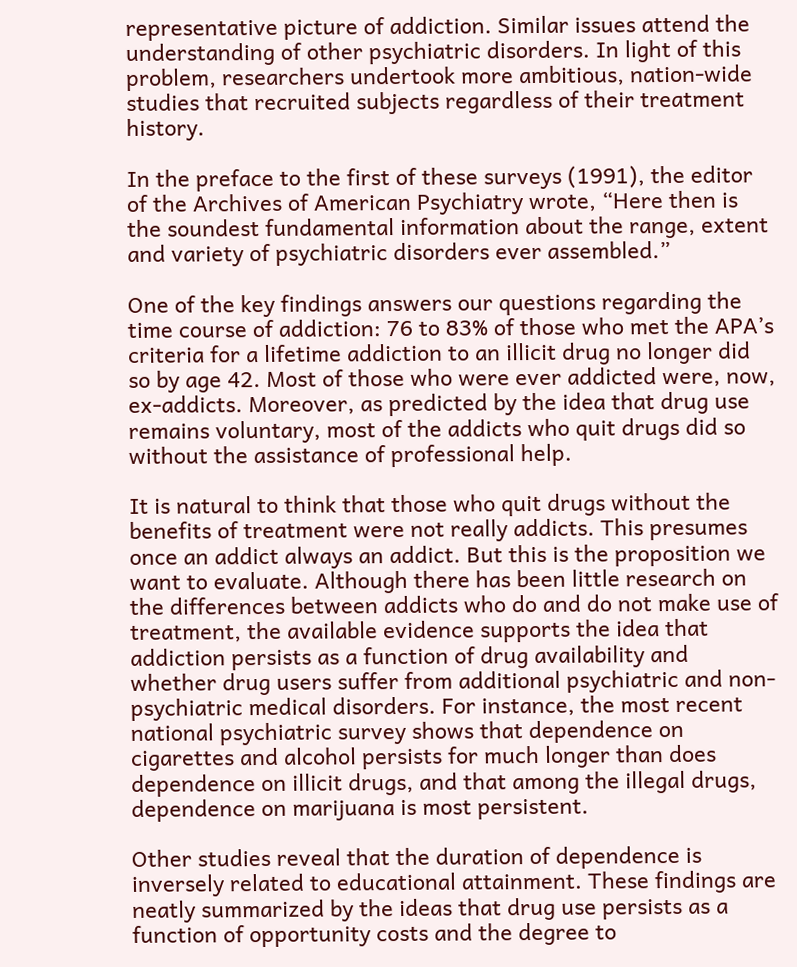representative picture of addiction. Similar issues attend the understanding of other psychiatric disorders. In light of this problem, researchers undertook more ambitious, nation-wide studies that recruited subjects regardless of their treatment history.

In the preface to the first of these surveys (1991), the editor of the Archives of American Psychiatry wrote, “Here then is the soundest fundamental information about the range, extent and variety of psychiatric disorders ever assembled.”

One of the key findings answers our questions regarding the time course of addiction: 76 to 83% of those who met the APA’s criteria for a lifetime addiction to an illicit drug no longer did so by age 42. Most of those who were ever addicted were, now, ex-addicts. Moreover, as predicted by the idea that drug use remains voluntary, most of the addicts who quit drugs did so without the assistance of professional help.

It is natural to think that those who quit drugs without the benefits of treatment were not really addicts. This presumes once an addict always an addict. But this is the proposition we want to evaluate. Although there has been little research on the differences between addicts who do and do not make use of treatment, the available evidence supports the idea that addiction persists as a function of drug availability and whether drug users suffer from additional psychiatric and non-psychiatric medical disorders. For instance, the most recent national psychiatric survey shows that dependence on cigarettes and alcohol persists for much longer than does dependence on illicit drugs, and that among the illegal drugs, dependence on marijuana is most persistent.

Other studies reveal that the duration of dependence is inversely related to educational attainment. These findings are neatly summarized by the ideas that drug use persists as a function of opportunity costs and the degree to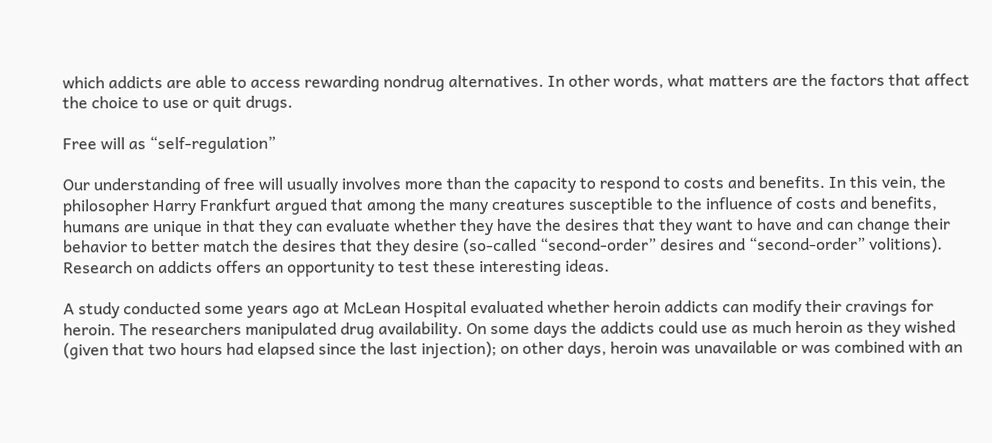which addicts are able to access rewarding nondrug alternatives. In other words, what matters are the factors that affect the choice to use or quit drugs.

Free will as “self-regulation”

Our understanding of free will usually involves more than the capacity to respond to costs and benefits. In this vein, the philosopher Harry Frankfurt argued that among the many creatures susceptible to the influence of costs and benefits, humans are unique in that they can evaluate whether they have the desires that they want to have and can change their behavior to better match the desires that they desire (so-called “second-order” desires and “second-order” volitions). Research on addicts offers an opportunity to test these interesting ideas.

A study conducted some years ago at McLean Hospital evaluated whether heroin addicts can modify their cravings for heroin. The researchers manipulated drug availability. On some days the addicts could use as much heroin as they wished (given that two hours had elapsed since the last injection); on other days, heroin was unavailable or was combined with an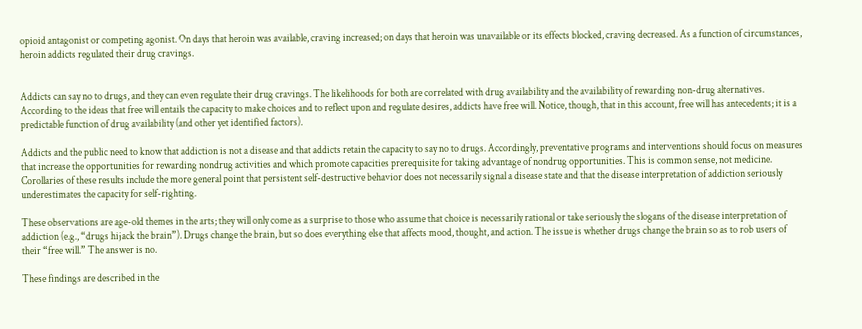opioid antagonist or competing agonist. On days that heroin was available, craving increased; on days that heroin was unavailable or its effects blocked, craving decreased. As a function of circumstances, heroin addicts regulated their drug cravings.


Addicts can say no to drugs, and they can even regulate their drug cravings. The likelihoods for both are correlated with drug availability and the availability of rewarding non-drug alternatives. According to the ideas that free will entails the capacity to make choices and to reflect upon and regulate desires, addicts have free will. Notice, though, that in this account, free will has antecedents; it is a predictable function of drug availability (and other yet identified factors).

Addicts and the public need to know that addiction is not a disease and that addicts retain the capacity to say no to drugs. Accordingly, preventative programs and interventions should focus on measures that increase the opportunities for rewarding nondrug activities and which promote capacities prerequisite for taking advantage of nondrug opportunities. This is common sense, not medicine. Corollaries of these results include the more general point that persistent self-destructive behavior does not necessarily signal a disease state and that the disease interpretation of addiction seriously underestimates the capacity for self-righting.

These observations are age-old themes in the arts; they will only come as a surprise to those who assume that choice is necessarily rational or take seriously the slogans of the disease interpretation of addiction (e.g., “drugs hijack the brain”). Drugs change the brain, but so does everything else that affects mood, thought, and action. The issue is whether drugs change the brain so as to rob users of their “free will.” The answer is no.

These findings are described in the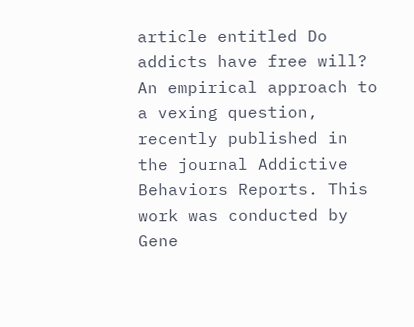article entitled Do addicts have free will? An empirical approach to a vexing question, recently published in the journal Addictive Behaviors Reports. This work was conducted by Gene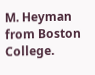M. Heyman from Boston College.